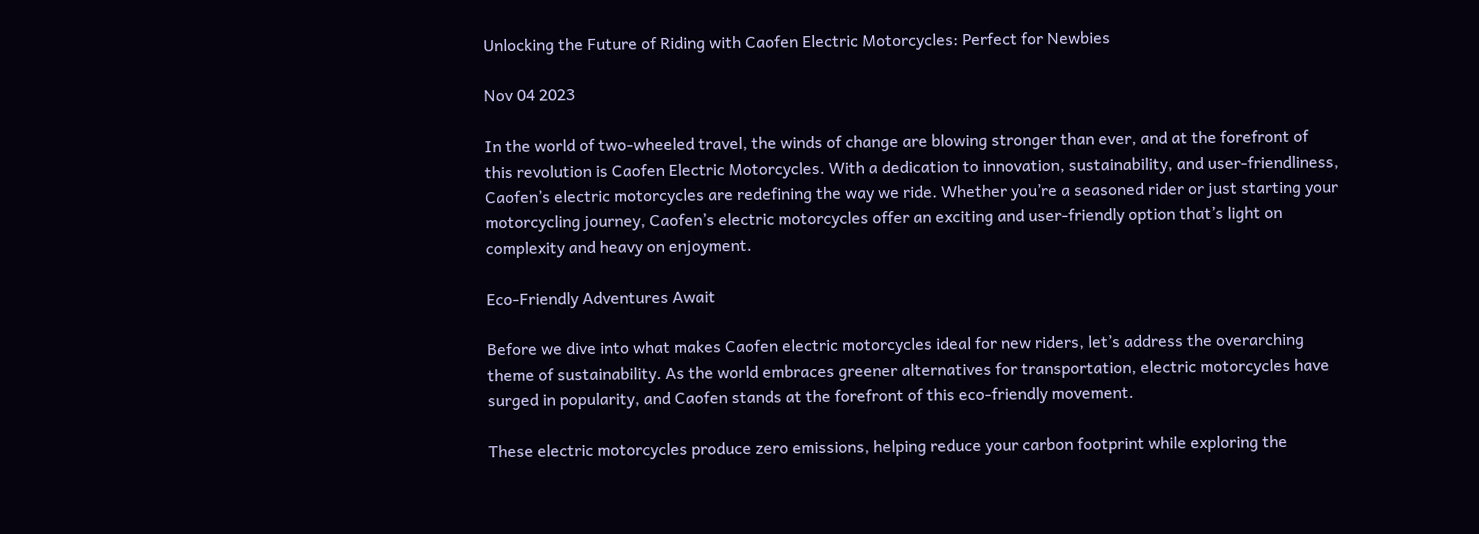Unlocking the Future of Riding with Caofen Electric Motorcycles: Perfect for Newbies

Nov 04 2023

In the world of two-wheeled travel, the winds of change are blowing stronger than ever, and at the forefront of this revolution is Caofen Electric Motorcycles. With a dedication to innovation, sustainability, and user-friendliness, Caofen’s electric motorcycles are redefining the way we ride. Whether you’re a seasoned rider or just starting your motorcycling journey, Caofen’s electric motorcycles offer an exciting and user-friendly option that’s light on complexity and heavy on enjoyment.

Eco-Friendly Adventures Await

Before we dive into what makes Caofen electric motorcycles ideal for new riders, let’s address the overarching theme of sustainability. As the world embraces greener alternatives for transportation, electric motorcycles have surged in popularity, and Caofen stands at the forefront of this eco-friendly movement.

These electric motorcycles produce zero emissions, helping reduce your carbon footprint while exploring the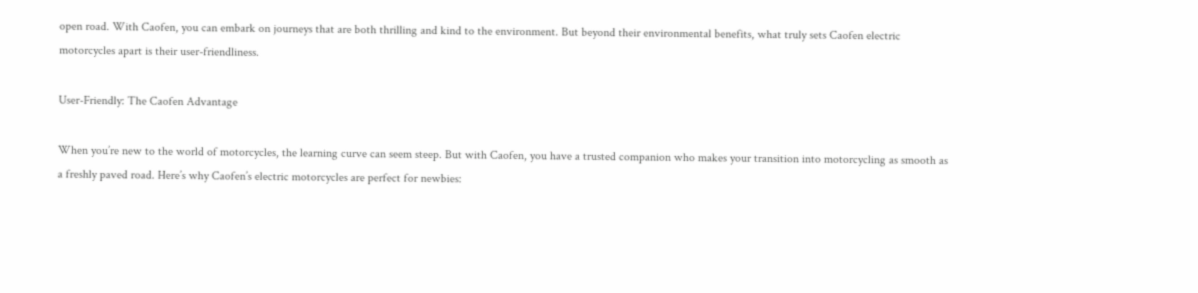open road. With Caofen, you can embark on journeys that are both thrilling and kind to the environment. But beyond their environmental benefits, what truly sets Caofen electric motorcycles apart is their user-friendliness.

User-Friendly: The Caofen Advantage

When you’re new to the world of motorcycles, the learning curve can seem steep. But with Caofen, you have a trusted companion who makes your transition into motorcycling as smooth as a freshly paved road. Here’s why Caofen’s electric motorcycles are perfect for newbies: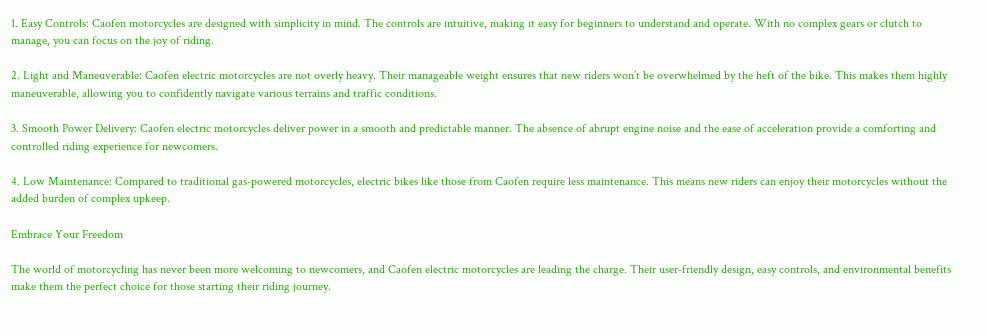1. Easy Controls: Caofen motorcycles are designed with simplicity in mind. The controls are intuitive, making it easy for beginners to understand and operate. With no complex gears or clutch to manage, you can focus on the joy of riding.

2. Light and Maneuverable: Caofen electric motorcycles are not overly heavy. Their manageable weight ensures that new riders won’t be overwhelmed by the heft of the bike. This makes them highly maneuverable, allowing you to confidently navigate various terrains and traffic conditions.

3. Smooth Power Delivery: Caofen electric motorcycles deliver power in a smooth and predictable manner. The absence of abrupt engine noise and the ease of acceleration provide a comforting and controlled riding experience for newcomers.

4. Low Maintenance: Compared to traditional gas-powered motorcycles, electric bikes like those from Caofen require less maintenance. This means new riders can enjoy their motorcycles without the added burden of complex upkeep.

Embrace Your Freedom

The world of motorcycling has never been more welcoming to newcomers, and Caofen electric motorcycles are leading the charge. Their user-friendly design, easy controls, and environmental benefits make them the perfect choice for those starting their riding journey.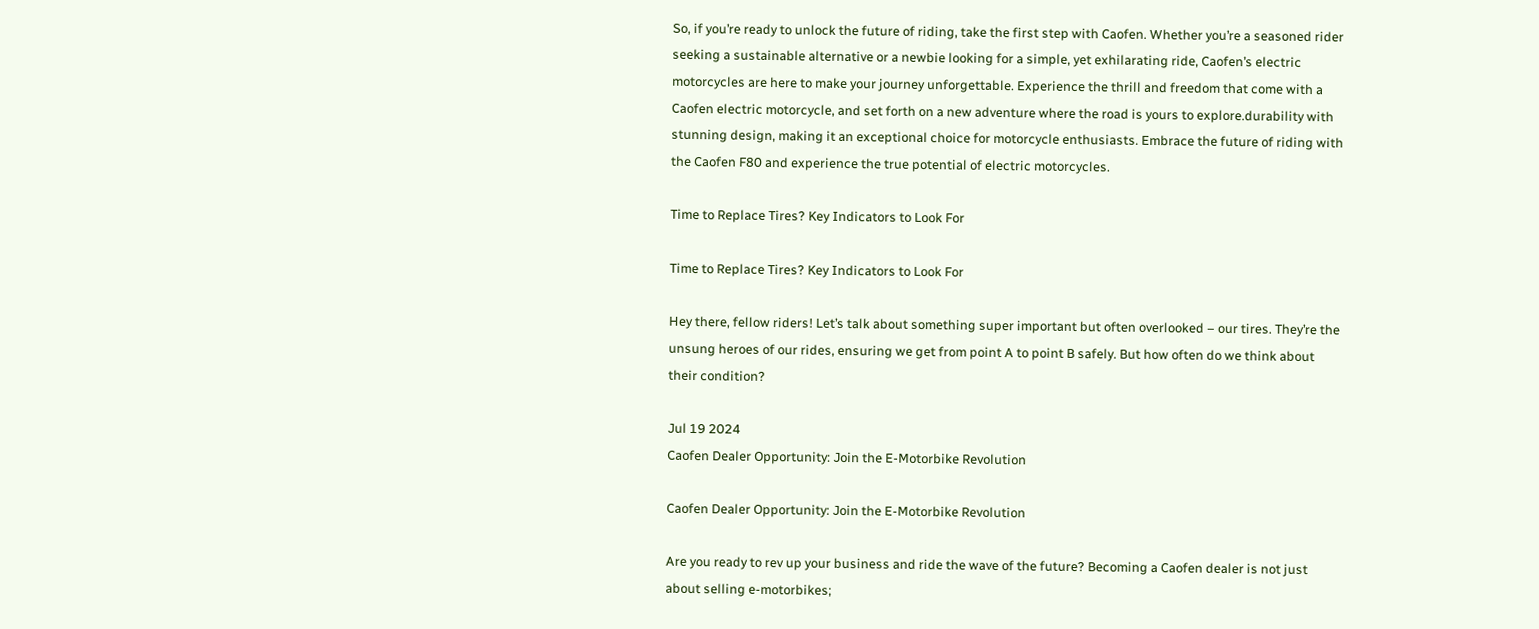So, if you’re ready to unlock the future of riding, take the first step with Caofen. Whether you’re a seasoned rider seeking a sustainable alternative or a newbie looking for a simple, yet exhilarating ride, Caofen’s electric motorcycles are here to make your journey unforgettable. Experience the thrill and freedom that come with a Caofen electric motorcycle, and set forth on a new adventure where the road is yours to explore.durability with stunning design, making it an exceptional choice for motorcycle enthusiasts. Embrace the future of riding with the Caofen F80 and experience the true potential of electric motorcycles.

Time to Replace Tires? Key Indicators to Look For

Time to Replace Tires? Key Indicators to Look For

Hey there, fellow riders! Let’s talk about something super important but often overlooked – our tires. They’re the unsung heroes of our rides, ensuring we get from point A to point B safely. But how often do we think about their condition?

Jul 19 2024
Caofen Dealer Opportunity: Join the E-Motorbike Revolution

Caofen Dealer Opportunity: Join the E-Motorbike Revolution

Are you ready to rev up your business and ride the wave of the future? Becoming a Caofen dealer is not just about selling e-motorbikes;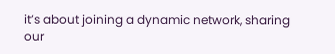it’s about joining a dynamic network, sharing our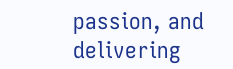passion, and delivering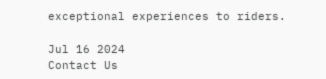exceptional experiences to riders.

Jul 16 2024
Contact Us